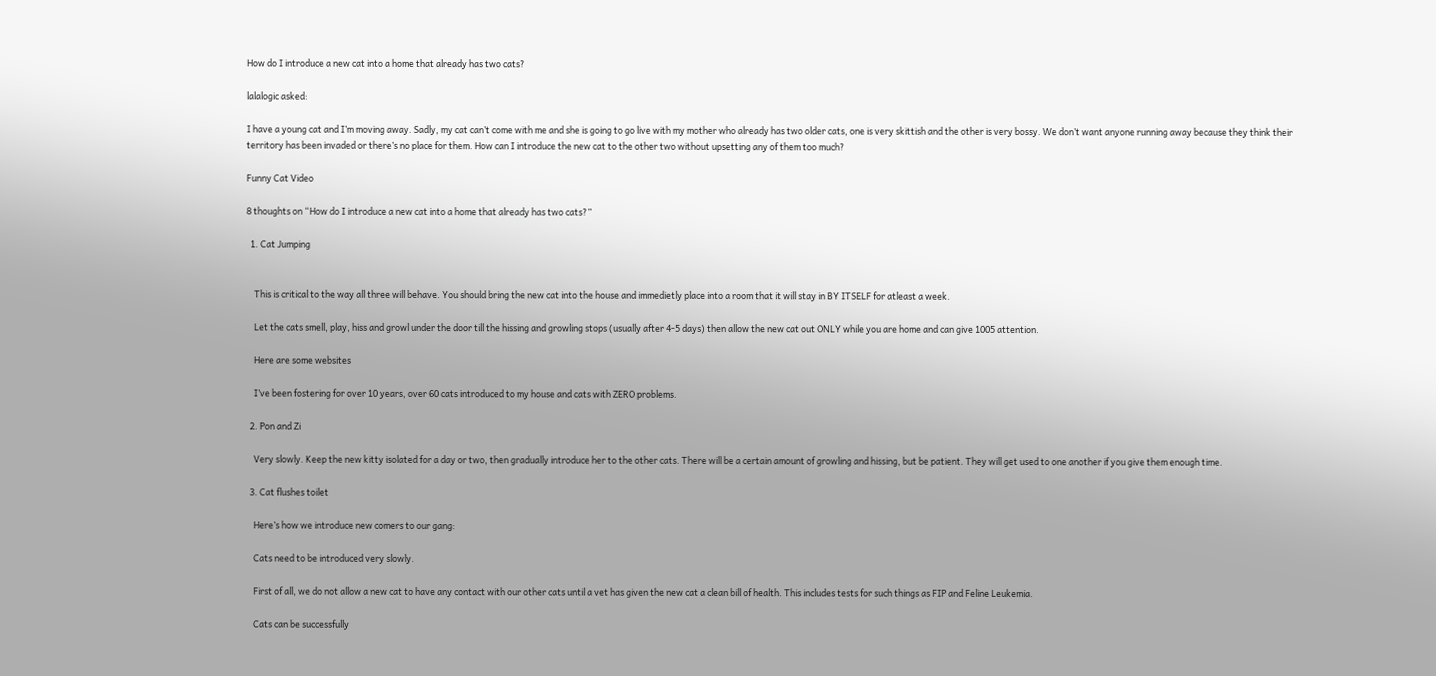How do I introduce a new cat into a home that already has two cats?

lalalogic asked:

I have a young cat and I’m moving away. Sadly, my cat can’t come with me and she is going to go live with my mother who already has two older cats, one is very skittish and the other is very bossy. We don’t want anyone running away because they think their territory has been invaded or there’s no place for them. How can I introduce the new cat to the other two without upsetting any of them too much?

Funny Cat Video

8 thoughts on “How do I introduce a new cat into a home that already has two cats?”

  1. Cat Jumping


    This is critical to the way all three will behave. You should bring the new cat into the house and immedietly place into a room that it will stay in BY ITSELF for atleast a week.

    Let the cats smell, play, hiss and growl under the door till the hissing and growling stops (usually after 4-5 days) then allow the new cat out ONLY while you are home and can give 1005 attention.

    Here are some websites

    I’ve been fostering for over 10 years, over 60 cats introduced to my house and cats with ZERO problems.

  2. Pon and Zi

    Very slowly. Keep the new kitty isolated for a day or two, then gradually introduce her to the other cats. There will be a certain amount of growling and hissing, but be patient. They will get used to one another if you give them enough time.

  3. Cat flushes toilet

    Here’s how we introduce new comers to our gang:

    Cats need to be introduced very slowly.

    First of all, we do not allow a new cat to have any contact with our other cats until a vet has given the new cat a clean bill of health. This includes tests for such things as FIP and Feline Leukemia.

    Cats can be successfully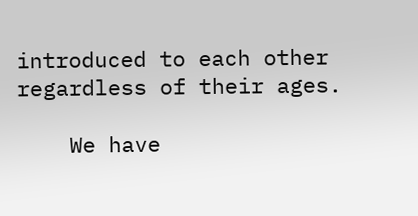introduced to each other regardless of their ages.

    We have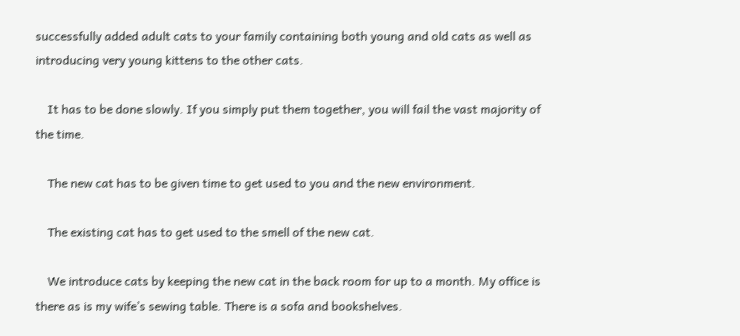successfully added adult cats to your family containing both young and old cats as well as introducing very young kittens to the other cats.

    It has to be done slowly. If you simply put them together, you will fail the vast majority of the time.

    The new cat has to be given time to get used to you and the new environment.

    The existing cat has to get used to the smell of the new cat.

    We introduce cats by keeping the new cat in the back room for up to a month. My office is there as is my wife’s sewing table. There is a sofa and bookshelves.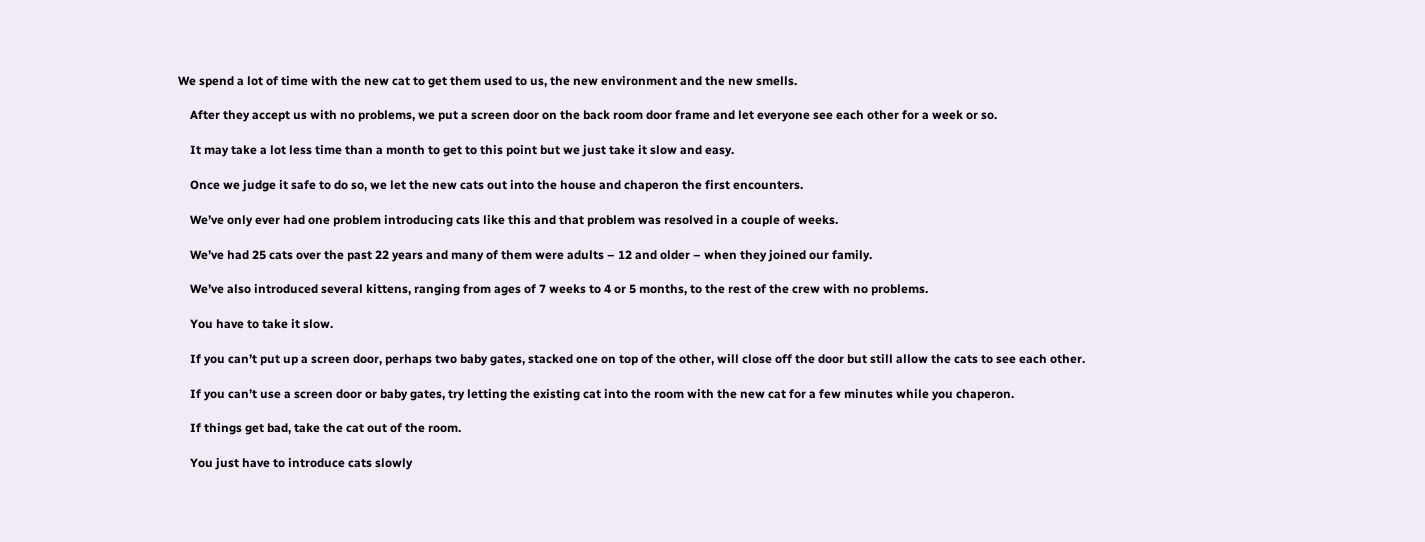We spend a lot of time with the new cat to get them used to us, the new environment and the new smells.

    After they accept us with no problems, we put a screen door on the back room door frame and let everyone see each other for a week or so.

    It may take a lot less time than a month to get to this point but we just take it slow and easy.

    Once we judge it safe to do so, we let the new cats out into the house and chaperon the first encounters.

    We’ve only ever had one problem introducing cats like this and that problem was resolved in a couple of weeks.

    We’ve had 25 cats over the past 22 years and many of them were adults – 12 and older – when they joined our family.

    We’ve also introduced several kittens, ranging from ages of 7 weeks to 4 or 5 months, to the rest of the crew with no problems.

    You have to take it slow.

    If you can’t put up a screen door, perhaps two baby gates, stacked one on top of the other, will close off the door but still allow the cats to see each other.

    If you can’t use a screen door or baby gates, try letting the existing cat into the room with the new cat for a few minutes while you chaperon.

    If things get bad, take the cat out of the room.

    You just have to introduce cats slowly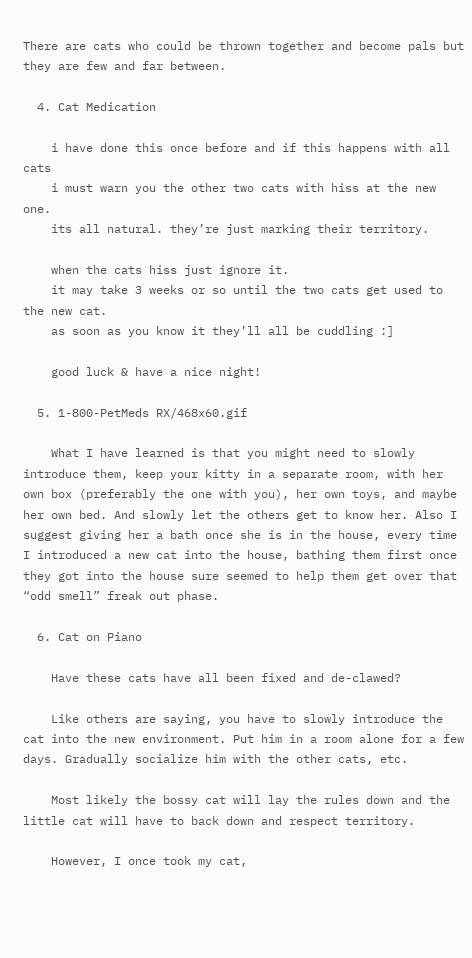There are cats who could be thrown together and become pals but they are few and far between.

  4. Cat Medication

    i have done this once before and if this happens with all cats
    i must warn you the other two cats with hiss at the new one.
    its all natural. they’re just marking their territory.

    when the cats hiss just ignore it.
    it may take 3 weeks or so until the two cats get used to the new cat.
    as soon as you know it they’ll all be cuddling :]

    good luck & have a nice night!

  5. 1-800-PetMeds RX/468x60.gif

    What I have learned is that you might need to slowly introduce them, keep your kitty in a separate room, with her own box (preferably the one with you), her own toys, and maybe her own bed. And slowly let the others get to know her. Also I suggest giving her a bath once she is in the house, every time I introduced a new cat into the house, bathing them first once they got into the house sure seemed to help them get over that “odd smell” freak out phase.

  6. Cat on Piano

    Have these cats have all been fixed and de-clawed?

    Like others are saying, you have to slowly introduce the cat into the new environment. Put him in a room alone for a few days. Gradually socialize him with the other cats, etc.

    Most likely the bossy cat will lay the rules down and the little cat will have to back down and respect territory.

    However, I once took my cat,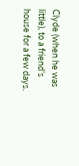Clyde (when he was little), to a friend’s house for a few days.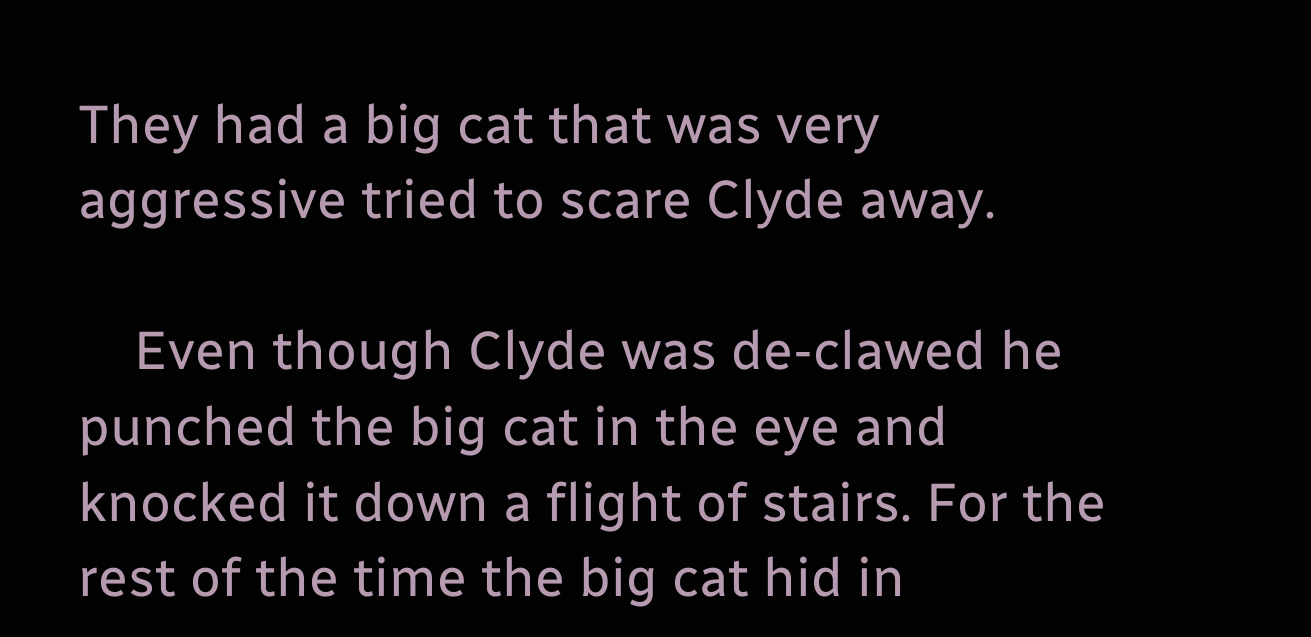They had a big cat that was very aggressive tried to scare Clyde away.

    Even though Clyde was de-clawed he punched the big cat in the eye and knocked it down a flight of stairs. For the rest of the time the big cat hid in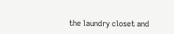the laundry closet and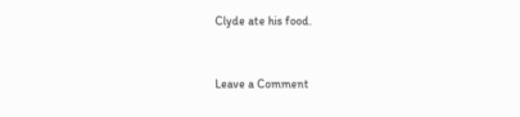Clyde ate his food.


Leave a Comment